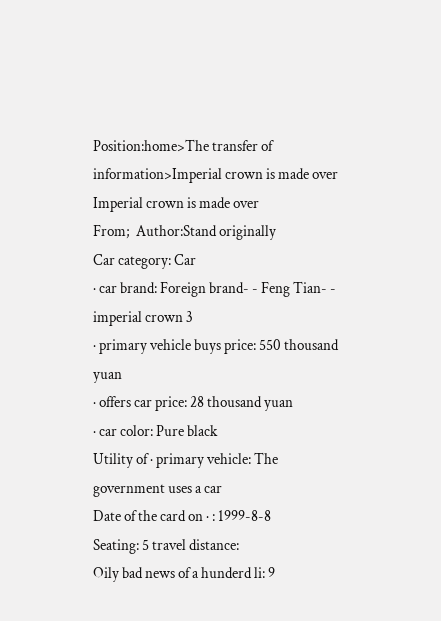Position:home>The transfer of information>Imperial crown is made over
Imperial crown is made over
From;  Author:Stand originally
Car category: Car
· car brand: Foreign brand- - Feng Tian- - imperial crown 3
· primary vehicle buys price: 550 thousand yuan
· offers car price: 28 thousand yuan
· car color: Pure black
Utility of · primary vehicle: The government uses a car
Date of the card on · : 1999-8-8
Seating: 5 travel distance:
Oily bad news of a hunderd li: 9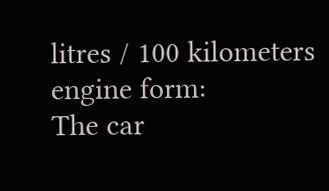litres / 100 kilometers engine form:
The car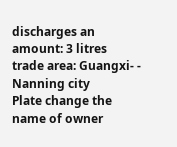discharges an amount: 3 litres trade area: Guangxi- - Nanning city
Plate change the name of owner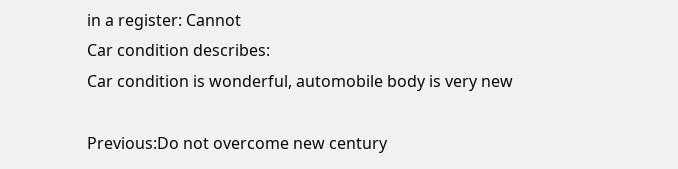in a register: Cannot
Car condition describes:
Car condition is wonderful, automobile body is very new

Previous:Do not overcome new century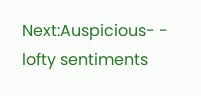Next:Auspicious- - lofty sentiments